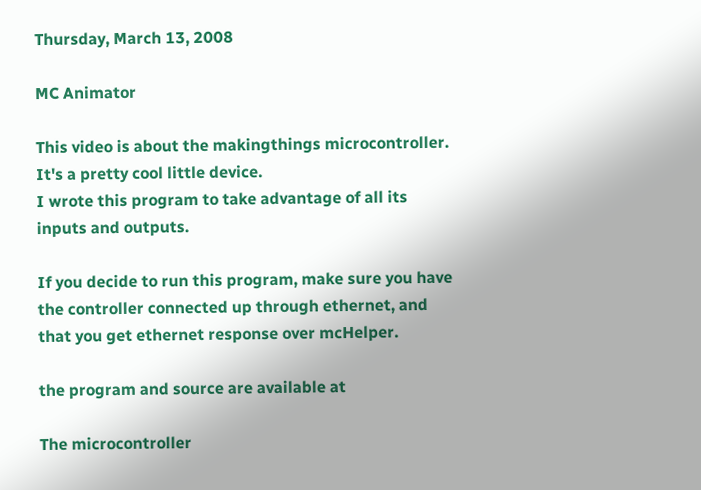Thursday, March 13, 2008

MC Animator

This video is about the makingthings microcontroller. It's a pretty cool little device.
I wrote this program to take advantage of all its inputs and outputs.

If you decide to run this program, make sure you have the controller connected up through ethernet, and that you get ethernet response over mcHelper.

the program and source are available at

The microcontroller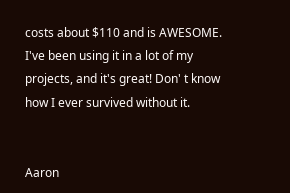costs about $110 and is AWESOME. I've been using it in a lot of my projects, and it's great! Don' t know how I ever survived without it.


Aaron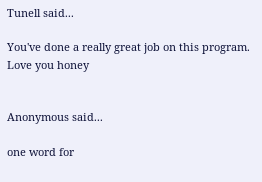Tunell said...

You've done a really great job on this program. Love you honey


Anonymous said...

one word for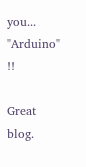you... "Arduino" !!

Great blog.